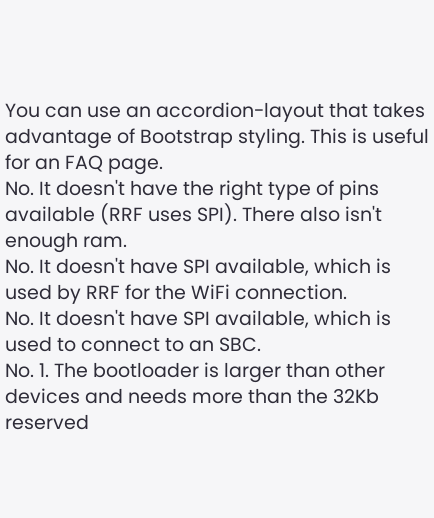You can use an accordion-layout that takes advantage of Bootstrap styling. This is useful for an FAQ page.
No. It doesn't have the right type of pins available (RRF uses SPI). There also isn't enough ram.
No. It doesn't have SPI available, which is used by RRF for the WiFi connection.
No. It doesn't have SPI available, which is used to connect to an SBC.
No. 1. The bootloader is larger than other devices and needs more than the 32Kb reserved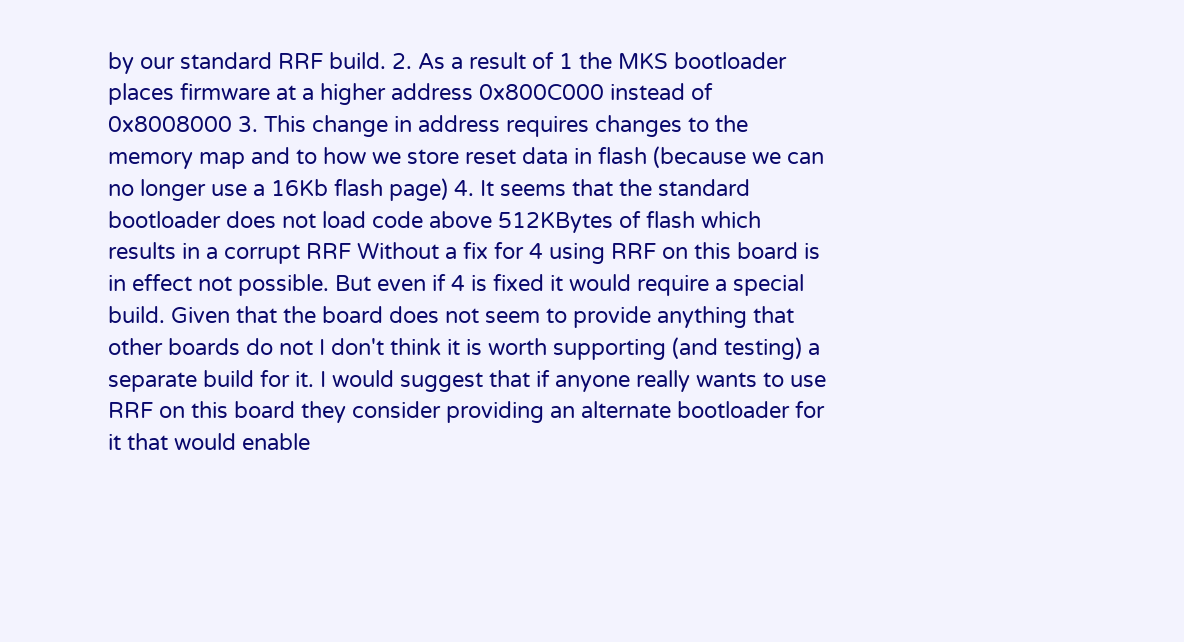by our standard RRF build. 2. As a result of 1 the MKS bootloader places firmware at a higher address 0x800C000 instead of 0x8008000 3. This change in address requires changes to the memory map and to how we store reset data in flash (because we can no longer use a 16Kb flash page) 4. It seems that the standard bootloader does not load code above 512KBytes of flash which results in a corrupt RRF Without a fix for 4 using RRF on this board is in effect not possible. But even if 4 is fixed it would require a special build. Given that the board does not seem to provide anything that other boards do not I don't think it is worth supporting (and testing) a separate build for it. I would suggest that if anyone really wants to use RRF on this board they consider providing an alternate bootloader for it that would enable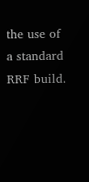the use of a standard RRF build.